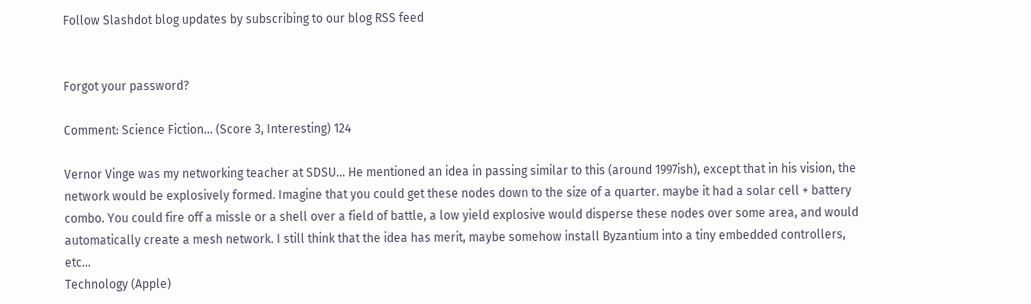Follow Slashdot blog updates by subscribing to our blog RSS feed


Forgot your password?

Comment: Science Fiction... (Score 3, Interesting) 124

Vernor Vinge was my networking teacher at SDSU... He mentioned an idea in passing similar to this (around 1997ish), except that in his vision, the network would be explosively formed. Imagine that you could get these nodes down to the size of a quarter. maybe it had a solar cell + battery combo. You could fire off a missle or a shell over a field of battle, a low yield explosive would disperse these nodes over some area, and would automatically create a mesh network. I still think that the idea has merit, maybe somehow install Byzantium into a tiny embedded controllers, etc...
Technology (Apple)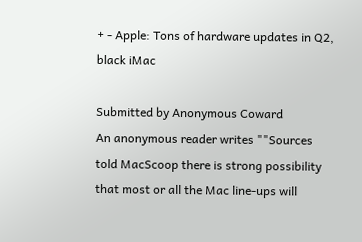+ - Apple: Tons of hardware updates in Q2, black iMac

Submitted by Anonymous Coward
An anonymous reader writes ""Sources told MacScoop there is strong possibility that most or all the Mac line-ups will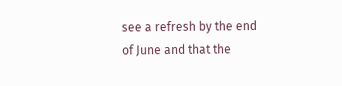see a refresh by the end of June and that the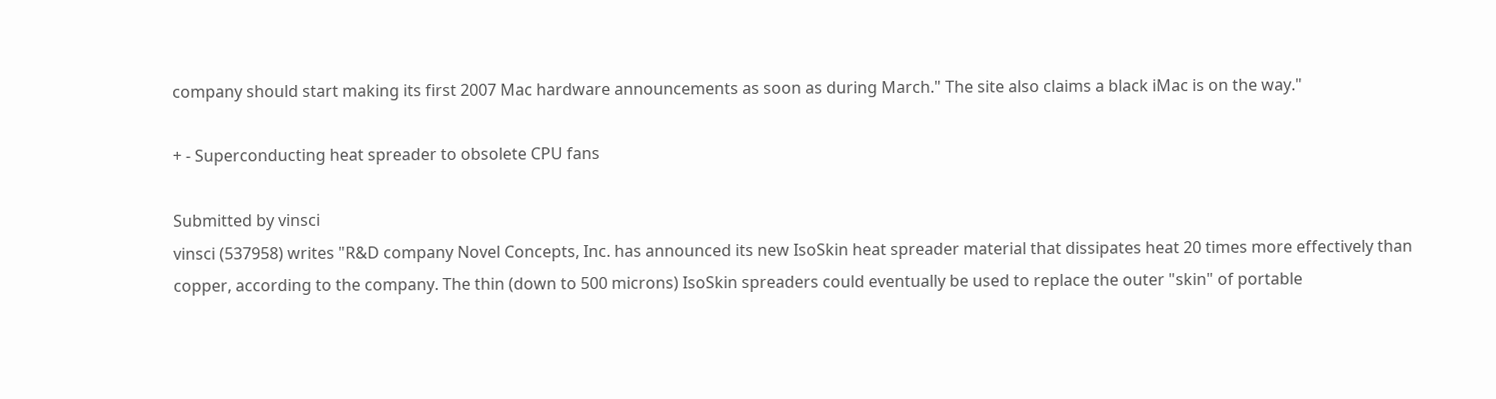company should start making its first 2007 Mac hardware announcements as soon as during March." The site also claims a black iMac is on the way."

+ - Superconducting heat spreader to obsolete CPU fans

Submitted by vinsci
vinsci (537958) writes "R&D company Novel Concepts, Inc. has announced its new IsoSkin heat spreader material that dissipates heat 20 times more effectively than copper, according to the company. The thin (down to 500 microns) IsoSkin spreaders could eventually be used to replace the outer "skin" of portable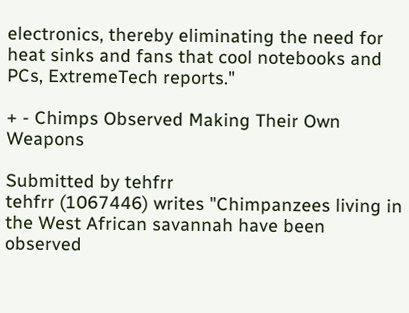electronics, thereby eliminating the need for heat sinks and fans that cool notebooks and PCs, ExtremeTech reports."

+ - Chimps Observed Making Their Own Weapons

Submitted by tehfrr
tehfrr (1067446) writes "Chimpanzees living in the West African savannah have been observed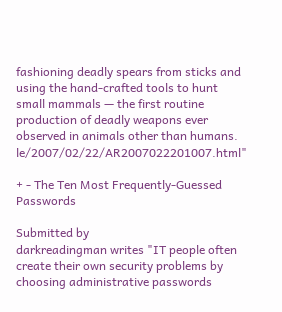fashioning deadly spears from sticks and using the hand-crafted tools to hunt small mammals — the first routine production of deadly weapons ever observed in animals other than humans. le/2007/02/22/AR2007022201007.html"

+ - The Ten Most Frequently-Guessed Passwords

Submitted by
darkreadingman writes "IT people often create their own security problems by choosing administrative passwords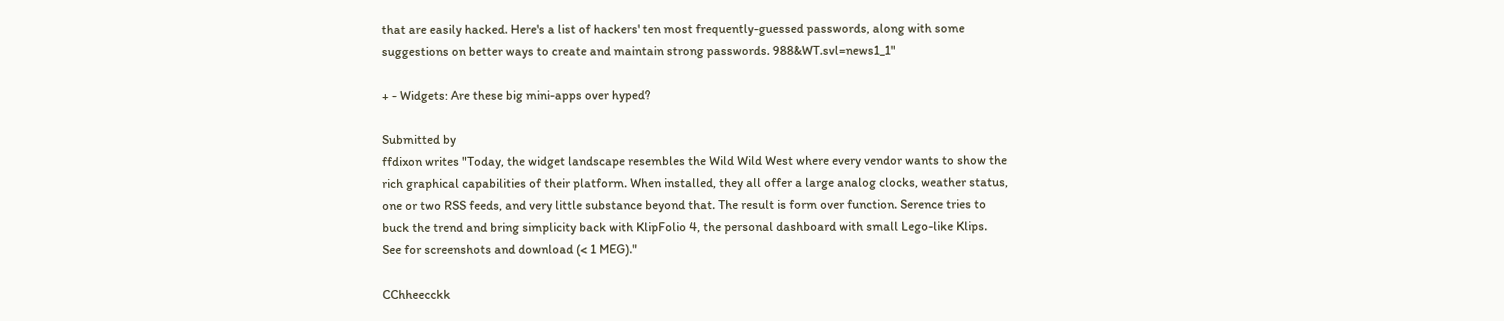that are easily hacked. Here's a list of hackers' ten most frequently-guessed passwords, along with some suggestions on better ways to create and maintain strong passwords. 988&WT.svl=news1_1"

+ - Widgets: Are these big mini-apps over hyped?

Submitted by
ffdixon writes "Today, the widget landscape resembles the Wild Wild West where every vendor wants to show the rich graphical capabilities of their platform. When installed, they all offer a large analog clocks, weather status, one or two RSS feeds, and very little substance beyond that. The result is form over function. Serence tries to buck the trend and bring simplicity back with KlipFolio 4, the personal dashboard with small Lego-like Klips. See for screenshots and download (< 1 MEG)."

CChheecckk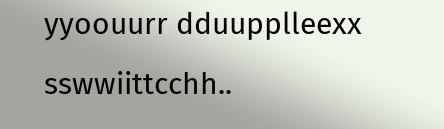yyoouurr dduupplleexx sswwiittcchh..